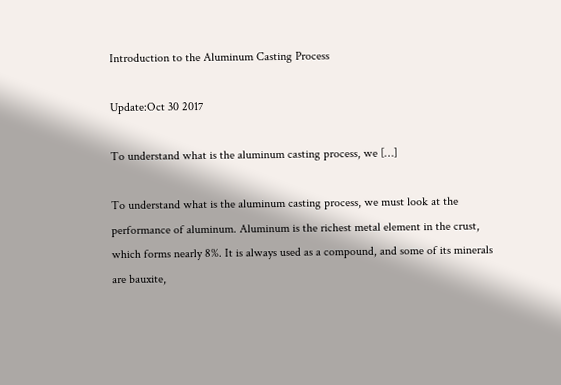Introduction to the Aluminum Casting Process

Update:Oct 30 2017

To understand what is the aluminum casting process, we […]

To understand what is the aluminum casting process, we must look at the performance of aluminum. Aluminum is the richest metal element in the crust, which forms nearly 8%. It is always used as a compound, and some of its minerals are bauxite,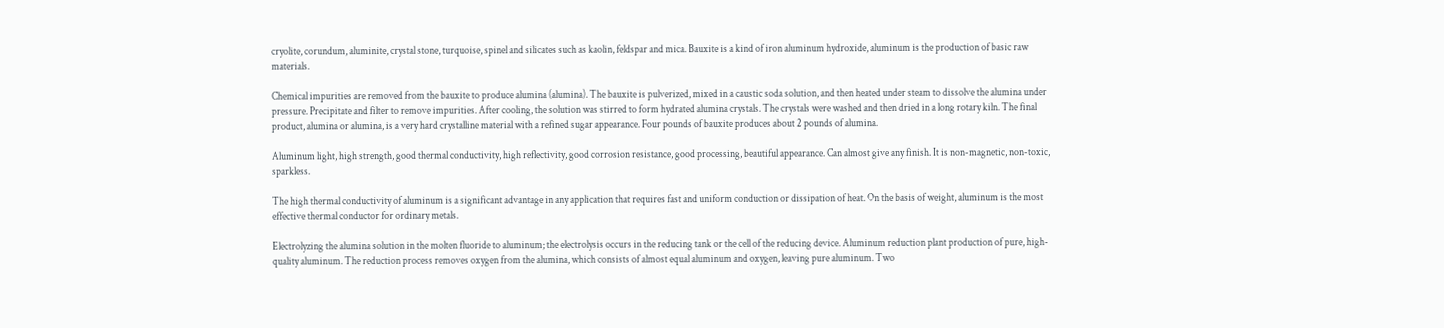cryolite, corundum, aluminite, crystal stone, turquoise, spinel and silicates such as kaolin, feldspar and mica. Bauxite is a kind of iron aluminum hydroxide, aluminum is the production of basic raw materials.

Chemical impurities are removed from the bauxite to produce alumina (alumina). The bauxite is pulverized, mixed in a caustic soda solution, and then heated under steam to dissolve the alumina under pressure. Precipitate and filter to remove impurities. After cooling, the solution was stirred to form hydrated alumina crystals. The crystals were washed and then dried in a long rotary kiln. The final product, alumina or alumina, is a very hard crystalline material with a refined sugar appearance. Four pounds of bauxite produces about 2 pounds of alumina.

Aluminum light, high strength, good thermal conductivity, high reflectivity, good corrosion resistance, good processing, beautiful appearance. Can almost give any finish. It is non-magnetic, non-toxic, sparkless.

The high thermal conductivity of aluminum is a significant advantage in any application that requires fast and uniform conduction or dissipation of heat. On the basis of weight, aluminum is the most effective thermal conductor for ordinary metals.

Electrolyzing the alumina solution in the molten fluoride to aluminum; the electrolysis occurs in the reducing tank or the cell of the reducing device. Aluminum reduction plant production of pure, high-quality aluminum. The reduction process removes oxygen from the alumina, which consists of almost equal aluminum and oxygen, leaving pure aluminum. Two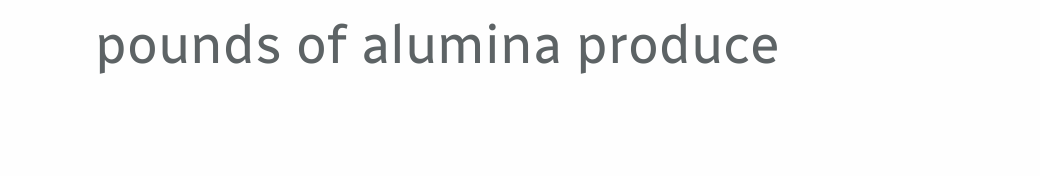pounds of alumina produce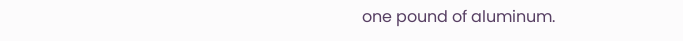one pound of aluminum.